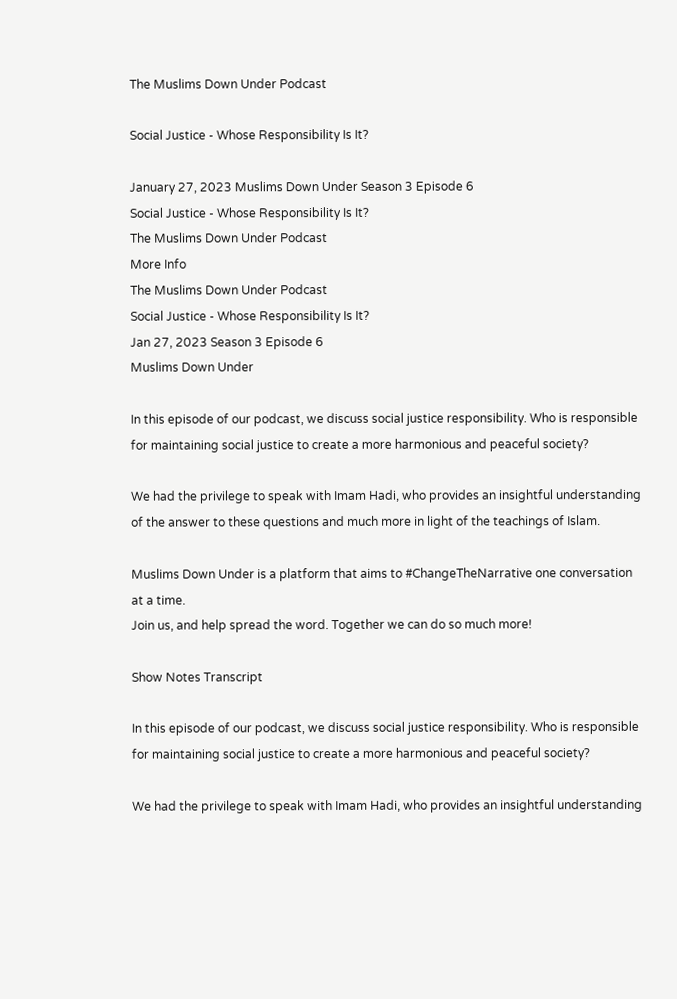The Muslims Down Under Podcast

Social Justice - Whose Responsibility Is It?

January 27, 2023 Muslims Down Under Season 3 Episode 6
Social Justice - Whose Responsibility Is It?
The Muslims Down Under Podcast
More Info
The Muslims Down Under Podcast
Social Justice - Whose Responsibility Is It?
Jan 27, 2023 Season 3 Episode 6
Muslims Down Under

In this episode of our podcast, we discuss social justice responsibility. Who is responsible for maintaining social justice to create a more harmonious and peaceful society?

We had the privilege to speak with Imam Hadi, who provides an insightful understanding of the answer to these questions and much more in light of the teachings of Islam.

Muslims Down Under is a platform that aims to #ChangeTheNarrative one conversation at a time.
Join us, and help spread the word. Together we can do so much more!

Show Notes Transcript

In this episode of our podcast, we discuss social justice responsibility. Who is responsible for maintaining social justice to create a more harmonious and peaceful society?

We had the privilege to speak with Imam Hadi, who provides an insightful understanding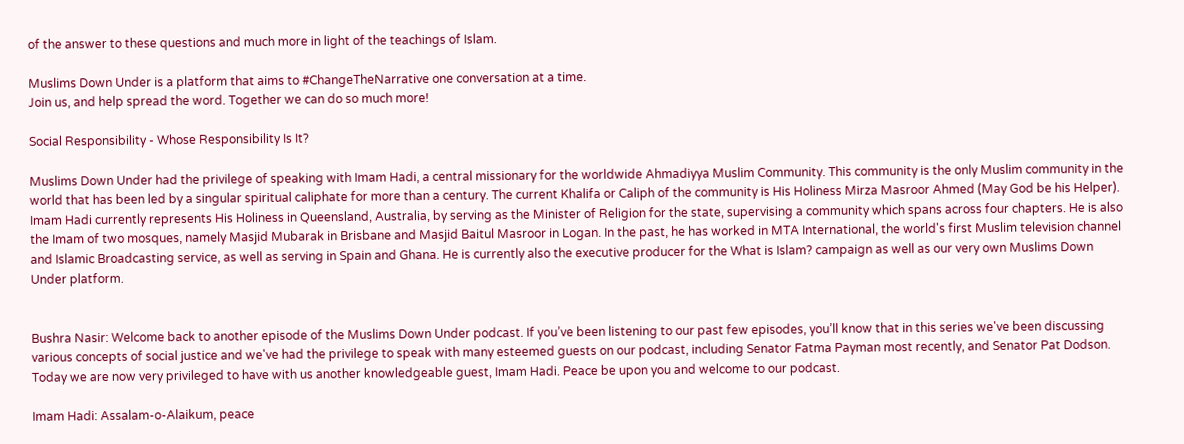of the answer to these questions and much more in light of the teachings of Islam.

Muslims Down Under is a platform that aims to #ChangeTheNarrative one conversation at a time.
Join us, and help spread the word. Together we can do so much more!

Social Responsibility - Whose Responsibility Is It?

Muslims Down Under had the privilege of speaking with Imam Hadi, a central missionary for the worldwide Ahmadiyya Muslim Community. This community is the only Muslim community in the world that has been led by a singular spiritual caliphate for more than a century. The current Khalifa or Caliph of the community is His Holiness Mirza Masroor Ahmed (May God be his Helper). Imam Hadi currently represents His Holiness in Queensland, Australia, by serving as the Minister of Religion for the state, supervising a community which spans across four chapters. He is also the Imam of two mosques, namely Masjid Mubarak in Brisbane and Masjid Baitul Masroor in Logan. In the past, he has worked in MTA International, the world's first Muslim television channel and Islamic Broadcasting service, as well as serving in Spain and Ghana. He is currently also the executive producer for the What is Islam? campaign as well as our very own Muslims Down Under platform.


Bushra Nasir: Welcome back to another episode of the Muslims Down Under podcast. If you’ve been listening to our past few episodes, you’ll know that in this series we've been discussing various concepts of social justice and we've had the privilege to speak with many esteemed guests on our podcast, including Senator Fatma Payman most recently, and Senator Pat Dodson. Today we are now very privileged to have with us another knowledgeable guest, Imam Hadi. Peace be upon you and welcome to our podcast.

Imam Hadi: Assalam-o-Alaikum, peace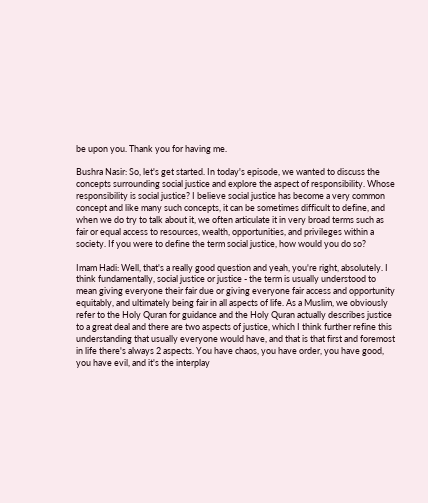be upon you. Thank you for having me.

Bushra Nasir: So, let's get started. In today's episode, we wanted to discuss the concepts surrounding social justice and explore the aspect of responsibility. Whose responsibility is social justice? I believe social justice has become a very common concept and like many such concepts, it can be sometimes difficult to define, and when we do try to talk about it, we often articulate it in very broad terms such as fair or equal access to resources, wealth, opportunities, and privileges within a society. If you were to define the term social justice, how would you do so?

Imam Hadi: Well, that's a really good question and yeah, you're right, absolutely. I think fundamentally, social justice or justice - the term is usually understood to mean giving everyone their fair due or giving everyone fair access and opportunity equitably, and ultimately being fair in all aspects of life. As a Muslim, we obviously refer to the Holy Quran for guidance and the Holy Quran actually describes justice to a great deal and there are two aspects of justice, which I think further refine this understanding that usually everyone would have, and that is that first and foremost in life there's always 2 aspects. You have chaos, you have order, you have good, you have evil, and it's the interplay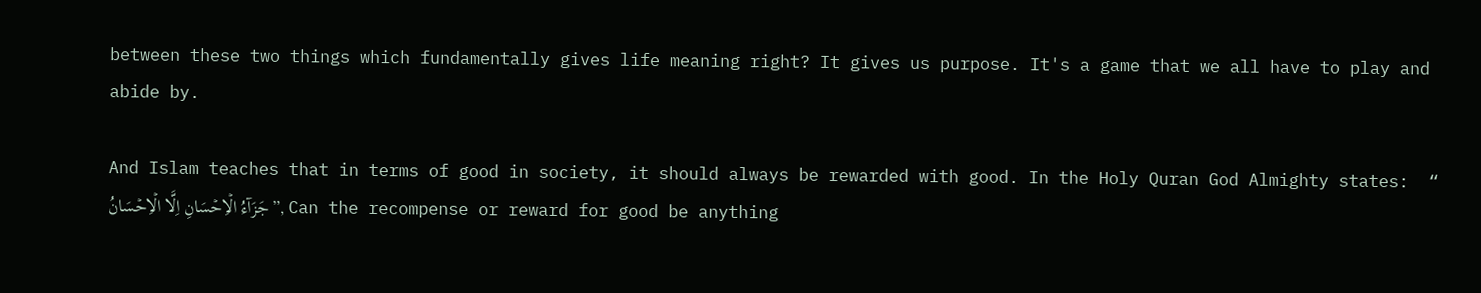between these two things which fundamentally gives life meaning right? It gives us purpose. It's a game that we all have to play and abide by.

And Islam teaches that in terms of good in society, it should always be rewarded with good. In the Holy Quran God Almighty states:  “ جَزَآءُ الۡاِحۡسَانِ اِلَّا الۡاِحۡسَانُ”, Can the recompense or reward for good be anything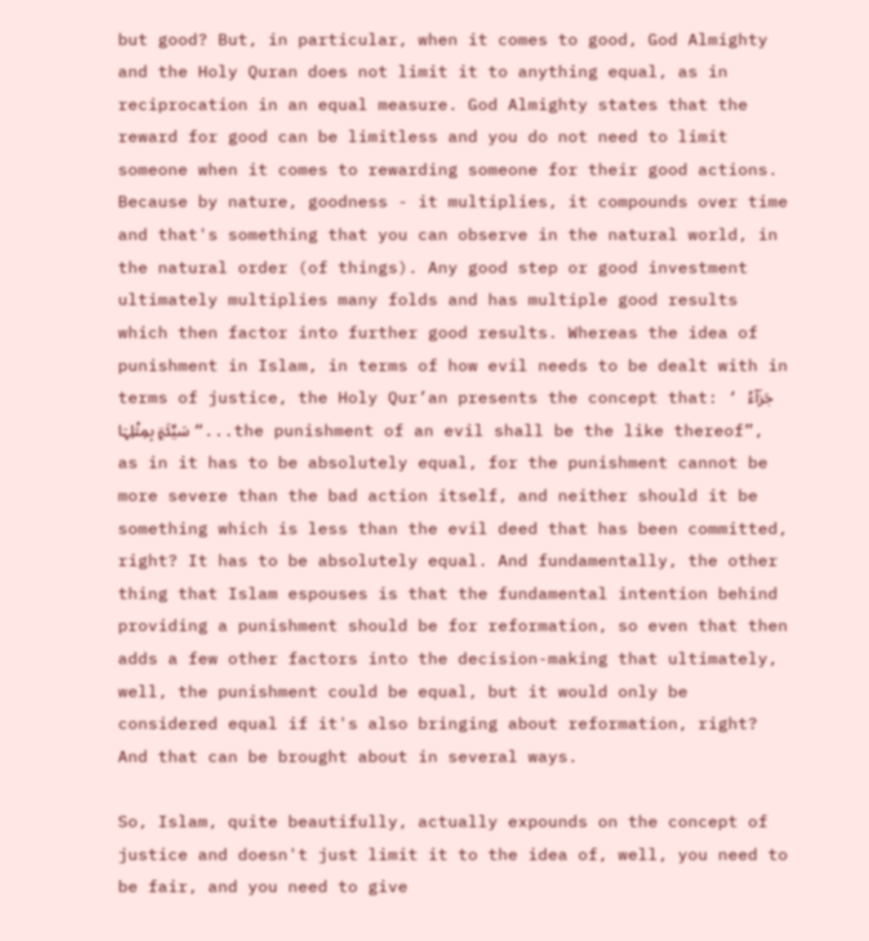but good? But, in particular, when it comes to good, God Almighty and the Holy Quran does not limit it to anything equal, as in reciprocation in an equal measure. God Almighty states that the reward for good can be limitless and you do not need to limit someone when it comes to rewarding someone for their good actions. Because by nature, goodness - it multiplies, it compounds over time and that's something that you can observe in the natural world, in the natural order (of things). Any good step or good investment ultimately multiplies many folds and has multiple good results which then factor into further good results. Whereas the idea of punishment in Islam, in terms of how evil needs to be dealt with in terms of justice, the Holy Qur’an presents the concept that: ‘ جَزَآءُ سَیِّئَۃٍۭ بِمِثۡلِہَا “...the punishment of an evil shall be the like thereof”, as in it has to be absolutely equal, for the punishment cannot be more severe than the bad action itself, and neither should it be something which is less than the evil deed that has been committed, right? It has to be absolutely equal. And fundamentally, the other thing that Islam espouses is that the fundamental intention behind providing a punishment should be for reformation, so even that then adds a few other factors into the decision-making that ultimately, well, the punishment could be equal, but it would only be considered equal if it's also bringing about reformation, right? And that can be brought about in several ways.

So, Islam, quite beautifully, actually expounds on the concept of justice and doesn't just limit it to the idea of, well, you need to be fair, and you need to give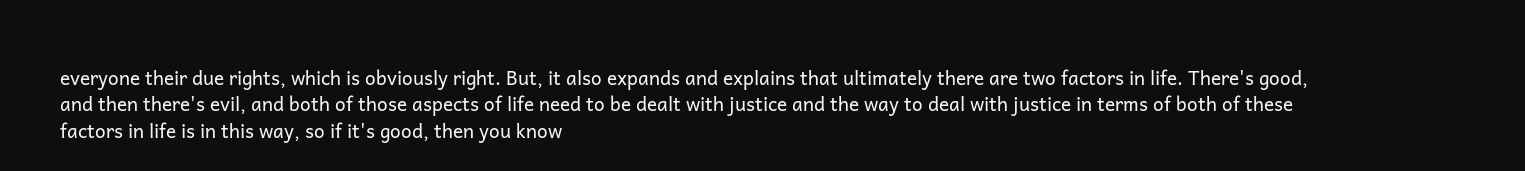everyone their due rights, which is obviously right. But, it also expands and explains that ultimately there are two factors in life. There's good, and then there's evil, and both of those aspects of life need to be dealt with justice and the way to deal with justice in terms of both of these factors in life is in this way, so if it's good, then you know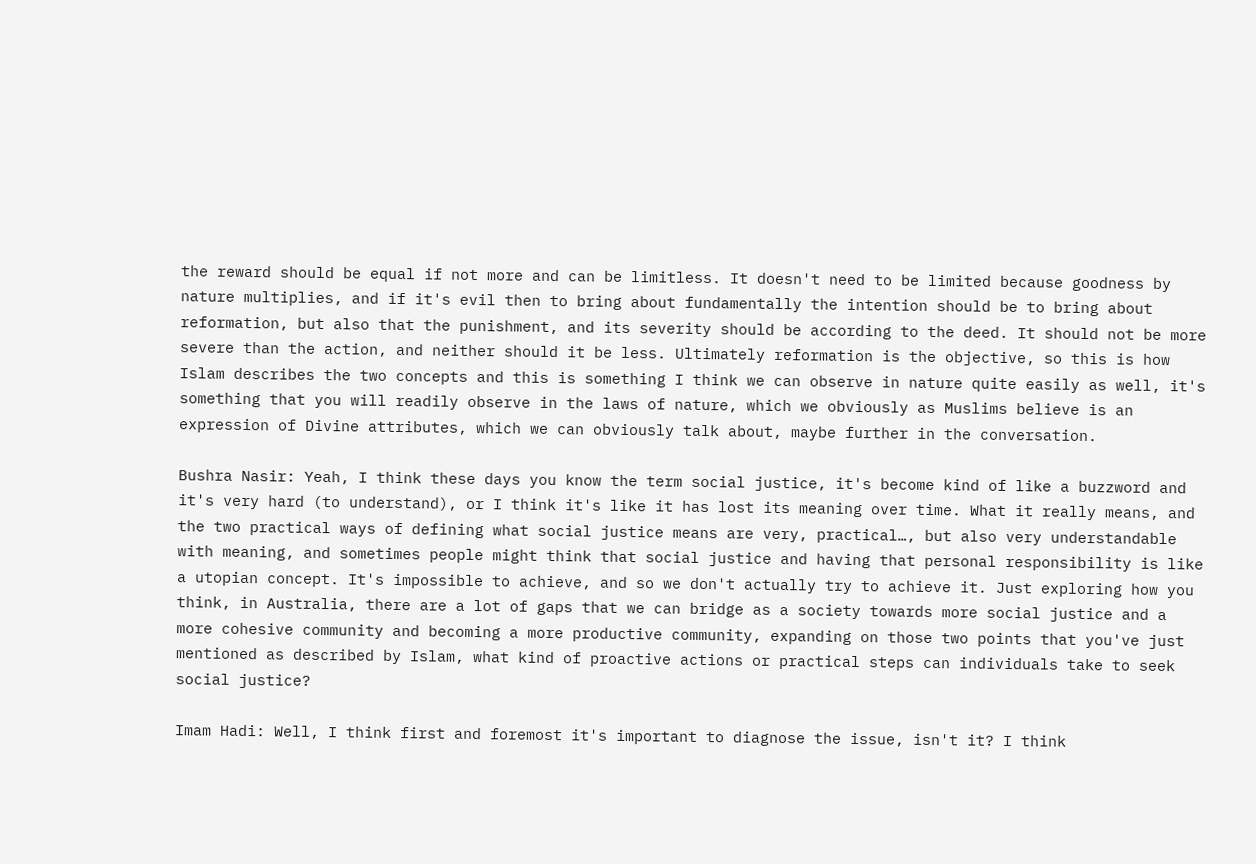the reward should be equal if not more and can be limitless. It doesn't need to be limited because goodness by nature multiplies, and if it's evil then to bring about fundamentally the intention should be to bring about reformation, but also that the punishment, and its severity should be according to the deed. It should not be more severe than the action, and neither should it be less. Ultimately reformation is the objective, so this is how Islam describes the two concepts and this is something I think we can observe in nature quite easily as well, it's something that you will readily observe in the laws of nature, which we obviously as Muslims believe is an expression of Divine attributes, which we can obviously talk about, maybe further in the conversation.

Bushra Nasir: Yeah, I think these days you know the term social justice, it's become kind of like a buzzword and it's very hard (to understand), or I think it's like it has lost its meaning over time. What it really means, and the two practical ways of defining what social justice means are very, practical…, but also very understandable with meaning, and sometimes people might think that social justice and having that personal responsibility is like a utopian concept. It's impossible to achieve, and so we don't actually try to achieve it. Just exploring how you think, in Australia, there are a lot of gaps that we can bridge as a society towards more social justice and a more cohesive community and becoming a more productive community, expanding on those two points that you've just mentioned as described by Islam, what kind of proactive actions or practical steps can individuals take to seek social justice?

Imam Hadi: Well, I think first and foremost it's important to diagnose the issue, isn't it? I think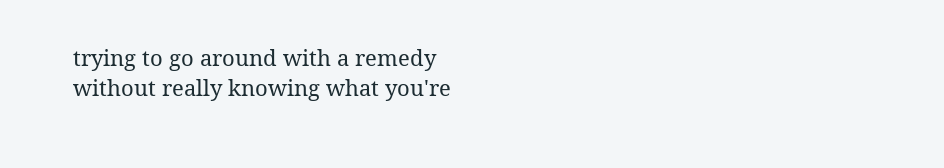trying to go around with a remedy without really knowing what you're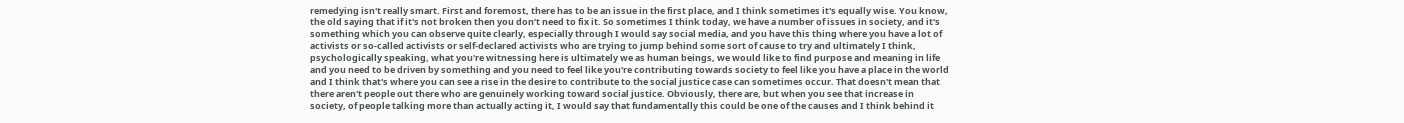remedying isn't really smart. First and foremost, there has to be an issue in the first place, and I think sometimes it's equally wise. You know, the old saying that if it's not broken then you don’t need to fix it. So sometimes I think today, we have a number of issues in society, and it's something which you can observe quite clearly, especially through I would say social media, and you have this thing where you have a lot of activists or so-called activists or self-declared activists who are trying to jump behind some sort of cause to try and ultimately I think, psychologically speaking, what you're witnessing here is ultimately we as human beings, we would like to find purpose and meaning in life and you need to be driven by something and you need to feel like you're contributing towards society to feel like you have a place in the world and I think that's where you can see a rise in the desire to contribute to the social justice case can sometimes occur. That doesn't mean that there aren't people out there who are genuinely working toward social justice. Obviously, there are, but when you see that increase in society, of people talking more than actually acting it, I would say that fundamentally this could be one of the causes and I think behind it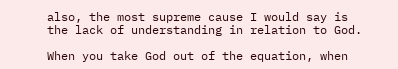also, the most supreme cause I would say is the lack of understanding in relation to God.

When you take God out of the equation, when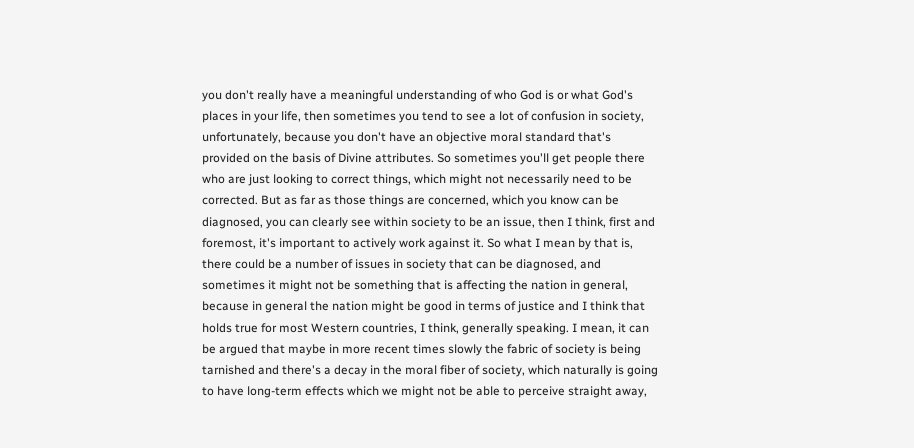you don't really have a meaningful understanding of who God is or what God's places in your life, then sometimes you tend to see a lot of confusion in society, unfortunately, because you don't have an objective moral standard that's provided on the basis of Divine attributes. So sometimes you'll get people there who are just looking to correct things, which might not necessarily need to be corrected. But as far as those things are concerned, which you know can be diagnosed, you can clearly see within society to be an issue, then I think, first and foremost, it's important to actively work against it. So what I mean by that is, there could be a number of issues in society that can be diagnosed, and sometimes it might not be something that is affecting the nation in general, because in general the nation might be good in terms of justice and I think that holds true for most Western countries, I think, generally speaking. I mean, it can be argued that maybe in more recent times slowly the fabric of society is being tarnished and there's a decay in the moral fiber of society, which naturally is going to have long-term effects which we might not be able to perceive straight away,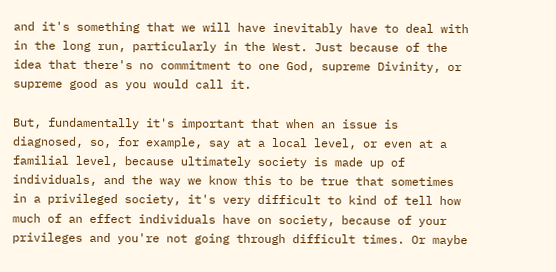and it's something that we will have inevitably have to deal with in the long run, particularly in the West. Just because of the idea that there's no commitment to one God, supreme Divinity, or supreme good as you would call it.

But, fundamentally it's important that when an issue is diagnosed, so, for example, say at a local level, or even at a familial level, because ultimately society is made up of individuals, and the way we know this to be true that sometimes in a privileged society, it's very difficult to kind of tell how much of an effect individuals have on society, because of your privileges and you're not going through difficult times. Or maybe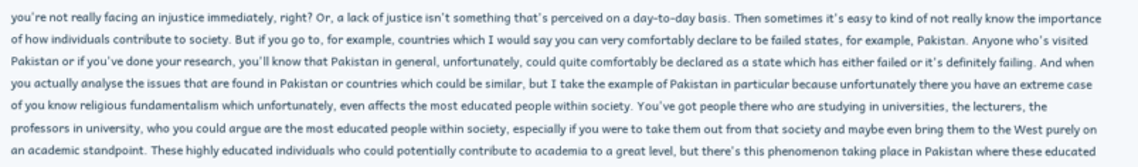you're not really facing an injustice immediately, right? Or, a lack of justice isn't something that's perceived on a day-to-day basis. Then sometimes it's easy to kind of not really know the importance of how individuals contribute to society. But if you go to, for example, countries which I would say you can very comfortably declare to be failed states, for example, Pakistan. Anyone who's visited Pakistan or if you've done your research, you'll know that Pakistan in general, unfortunately, could quite comfortably be declared as a state which has either failed or it's definitely failing. And when you actually analyse the issues that are found in Pakistan or countries which could be similar, but I take the example of Pakistan in particular because unfortunately there you have an extreme case of you know religious fundamentalism which unfortunately, even affects the most educated people within society. You've got people there who are studying in universities, the lecturers, the professors in university, who you could argue are the most educated people within society, especially if you were to take them out from that society and maybe even bring them to the West purely on an academic standpoint. These highly educated individuals who could potentially contribute to academia to a great level, but there's this phenomenon taking place in Pakistan where these educated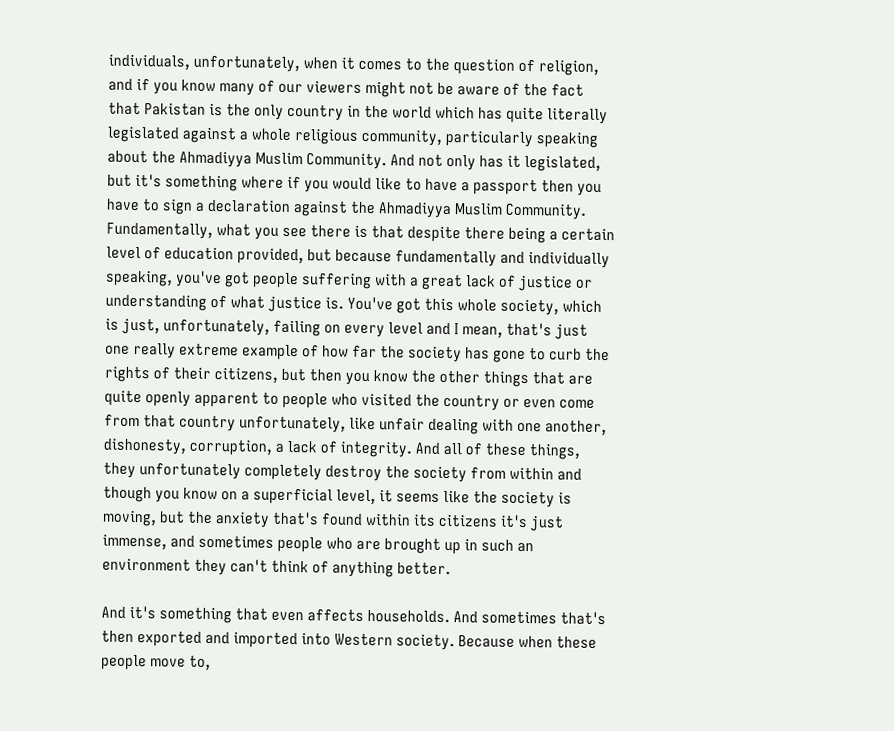individuals, unfortunately, when it comes to the question of religion, and if you know many of our viewers might not be aware of the fact that Pakistan is the only country in the world which has quite literally legislated against a whole religious community, particularly speaking about the Ahmadiyya Muslim Community. And not only has it legislated, but it's something where if you would like to have a passport then you have to sign a declaration against the Ahmadiyya Muslim Community. Fundamentally, what you see there is that despite there being a certain level of education provided, but because fundamentally and individually speaking, you've got people suffering with a great lack of justice or understanding of what justice is. You've got this whole society, which is just, unfortunately, failing on every level and I mean, that's just one really extreme example of how far the society has gone to curb the rights of their citizens, but then you know the other things that are quite openly apparent to people who visited the country or even come from that country unfortunately, like unfair dealing with one another, dishonesty, corruption, a lack of integrity. And all of these things, they unfortunately completely destroy the society from within and though you know on a superficial level, it seems like the society is moving, but the anxiety that's found within its citizens it's just immense, and sometimes people who are brought up in such an environment they can't think of anything better.

And it's something that even affects households. And sometimes that's then exported and imported into Western society. Because when these people move to,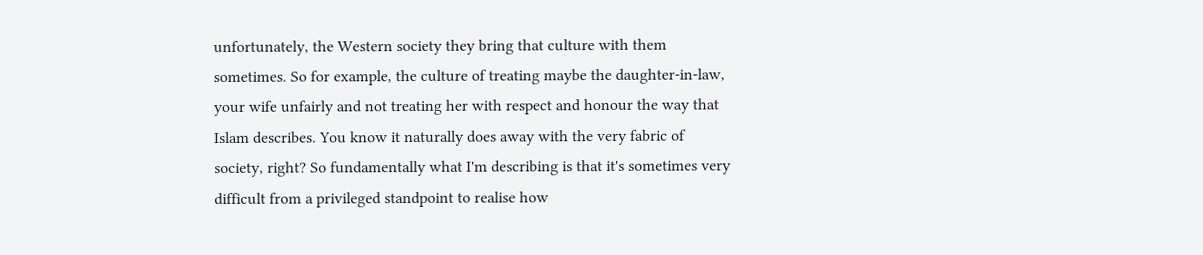unfortunately, the Western society they bring that culture with them sometimes. So for example, the culture of treating maybe the daughter-in-law, your wife unfairly and not treating her with respect and honour the way that Islam describes. You know it naturally does away with the very fabric of society, right? So fundamentally what I'm describing is that it's sometimes very difficult from a privileged standpoint to realise how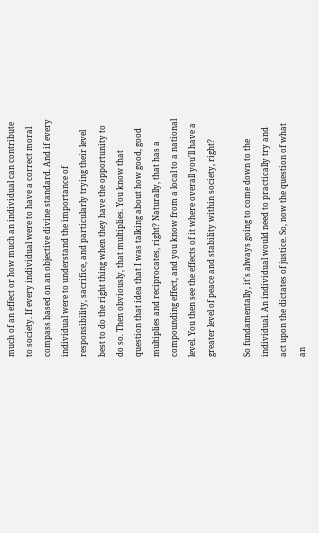much of an effect or how much an individual can contribute to society. If every individual were to have a correct moral compass based on an objective divine standard. And if every individual were to understand the importance of responsibility, sacrifice, and particularly trying their level best to do the right thing when they have the opportunity to do so. Then obviously, that multiplies. You know that question that idea that I was talking about how good, good multiplies and reciprocates, right? Naturally, that has a compounding effect, and you know from a local to a national level. You then see the effects of it where overall you'll have a greater level of peace and stability within society, right?

So fundamentally, it's always going to come down to the individual. An individual would need to practically try and act upon the dictates of justice. So, now the question of what an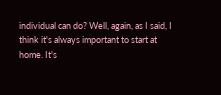individual can do? Well, again, as I said, I think it's always important to start at home. It's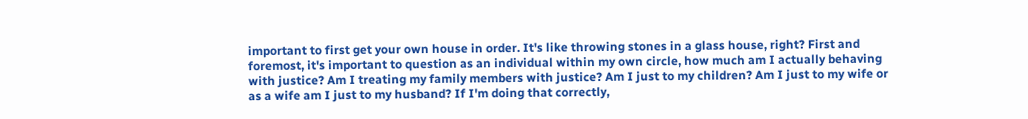important to first get your own house in order. It's like throwing stones in a glass house, right? First and foremost, it's important to question as an individual within my own circle, how much am I actually behaving with justice? Am I treating my family members with justice? Am I just to my children? Am I just to my wife or as a wife am I just to my husband? If I'm doing that correctly,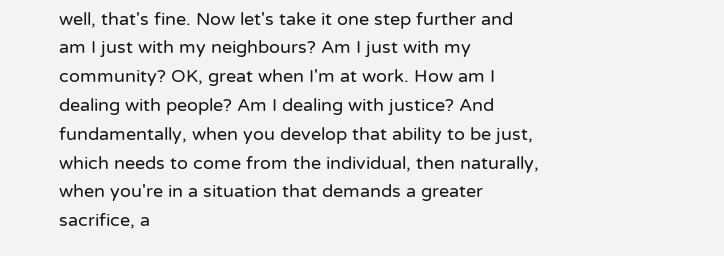well, that's fine. Now let's take it one step further and am I just with my neighbours? Am I just with my community? OK, great when I'm at work. How am I dealing with people? Am I dealing with justice? And fundamentally, when you develop that ability to be just, which needs to come from the individual, then naturally, when you're in a situation that demands a greater sacrifice, a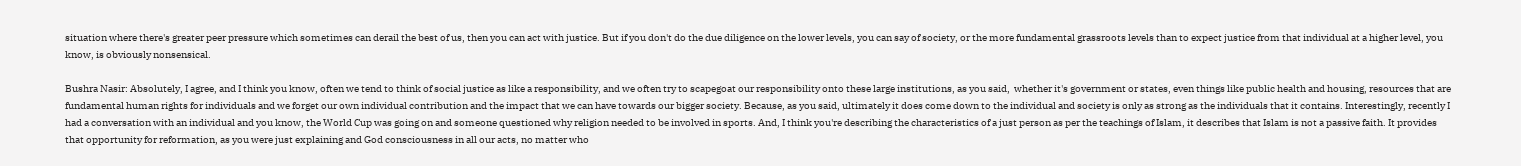situation where there's greater peer pressure which sometimes can derail the best of us, then you can act with justice. But if you don't do the due diligence on the lower levels, you can say of society, or the more fundamental grassroots levels than to expect justice from that individual at a higher level, you know, is obviously nonsensical.

Bushra Nasir: Absolutely, I agree, and I think you know, often we tend to think of social justice as like a responsibility, and we often try to scapegoat our responsibility onto these large institutions, as you said,  whether it's government or states, even things like public health and housing, resources that are fundamental human rights for individuals and we forget our own individual contribution and the impact that we can have towards our bigger society. Because, as you said, ultimately it does come down to the individual and society is only as strong as the individuals that it contains. Interestingly, recently I had a conversation with an individual and you know, the World Cup was going on and someone questioned why religion needed to be involved in sports. And, I think you're describing the characteristics of a just person as per the teachings of Islam, it describes that Islam is not a passive faith. It provides that opportunity for reformation, as you were just explaining and God consciousness in all our acts, no matter who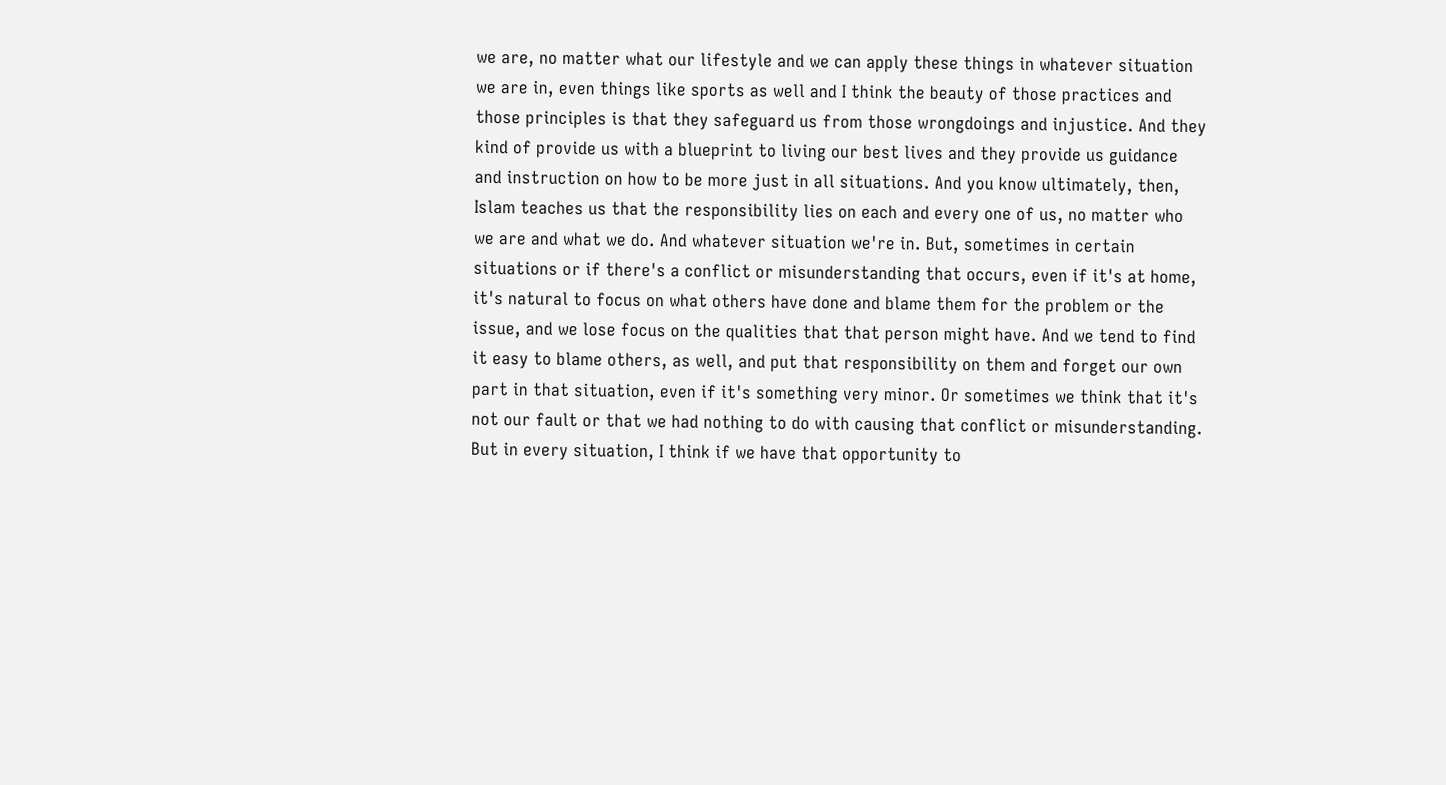we are, no matter what our lifestyle and we can apply these things in whatever situation we are in, even things like sports as well and I think the beauty of those practices and those principles is that they safeguard us from those wrongdoings and injustice. And they kind of provide us with a blueprint to living our best lives and they provide us guidance and instruction on how to be more just in all situations. And you know ultimately, then, Islam teaches us that the responsibility lies on each and every one of us, no matter who we are and what we do. And whatever situation we're in. But, sometimes in certain situations or if there's a conflict or misunderstanding that occurs, even if it's at home, it's natural to focus on what others have done and blame them for the problem or the issue, and we lose focus on the qualities that that person might have. And we tend to find it easy to blame others, as well, and put that responsibility on them and forget our own part in that situation, even if it's something very minor. Or sometimes we think that it's not our fault or that we had nothing to do with causing that conflict or misunderstanding. But in every situation, I think if we have that opportunity to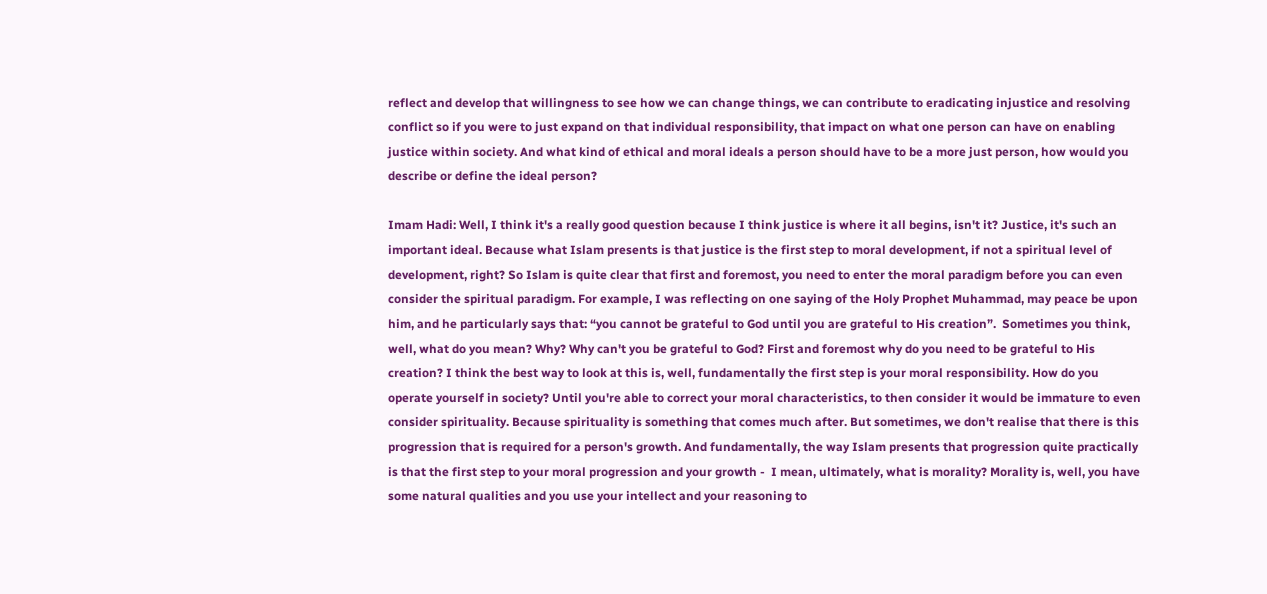reflect and develop that willingness to see how we can change things, we can contribute to eradicating injustice and resolving conflict so if you were to just expand on that individual responsibility, that impact on what one person can have on enabling justice within society. And what kind of ethical and moral ideals a person should have to be a more just person, how would you describe or define the ideal person?

Imam Hadi: Well, I think it's a really good question because I think justice is where it all begins, isn't it? Justice, it's such an important ideal. Because what Islam presents is that justice is the first step to moral development, if not a spiritual level of development, right? So Islam is quite clear that first and foremost, you need to enter the moral paradigm before you can even consider the spiritual paradigm. For example, I was reflecting on one saying of the Holy Prophet Muhammad, may peace be upon him, and he particularly says that: “you cannot be grateful to God until you are grateful to His creation”.  Sometimes you think, well, what do you mean? Why? Why can't you be grateful to God? First and foremost why do you need to be grateful to His creation? I think the best way to look at this is, well, fundamentally the first step is your moral responsibility. How do you operate yourself in society? Until you're able to correct your moral characteristics, to then consider it would be immature to even consider spirituality. Because spirituality is something that comes much after. But sometimes, we don't realise that there is this progression that is required for a person's growth. And fundamentally, the way Islam presents that progression quite practically is that the first step to your moral progression and your growth -  I mean, ultimately, what is morality? Morality is, well, you have some natural qualities and you use your intellect and your reasoning to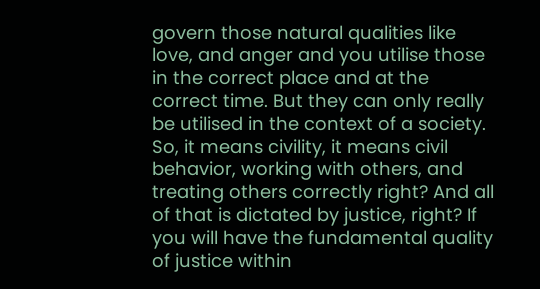govern those natural qualities like love, and anger and you utilise those in the correct place and at the correct time. But they can only really be utilised in the context of a society. So, it means civility, it means civil behavior, working with others, and treating others correctly right? And all of that is dictated by justice, right? If you will have the fundamental quality of justice within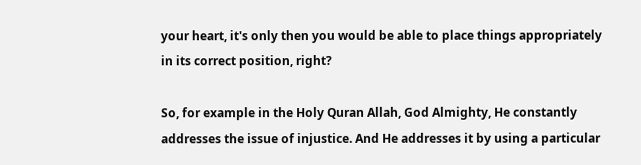your heart, it's only then you would be able to place things appropriately in its correct position, right?

So, for example in the Holy Quran Allah, God Almighty, He constantly addresses the issue of injustice. And He addresses it by using a particular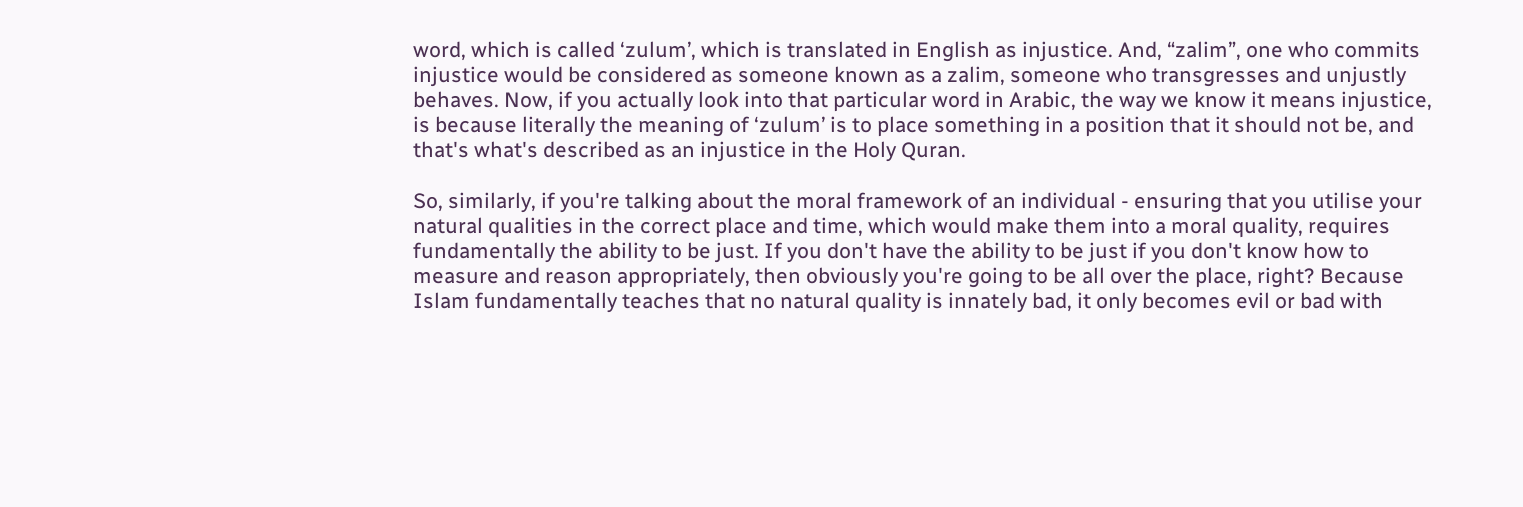word, which is called ‘zulum’, which is translated in English as injustice. And, “zalim”, one who commits injustice would be considered as someone known as a zalim, someone who transgresses and unjustly behaves. Now, if you actually look into that particular word in Arabic, the way we know it means injustice, is because literally the meaning of ‘zulum’ is to place something in a position that it should not be, and that's what's described as an injustice in the Holy Quran.

So, similarly, if you're talking about the moral framework of an individual - ensuring that you utilise your natural qualities in the correct place and time, which would make them into a moral quality, requires fundamentally the ability to be just. If you don't have the ability to be just if you don't know how to measure and reason appropriately, then obviously you're going to be all over the place, right? Because Islam fundamentally teaches that no natural quality is innately bad, it only becomes evil or bad with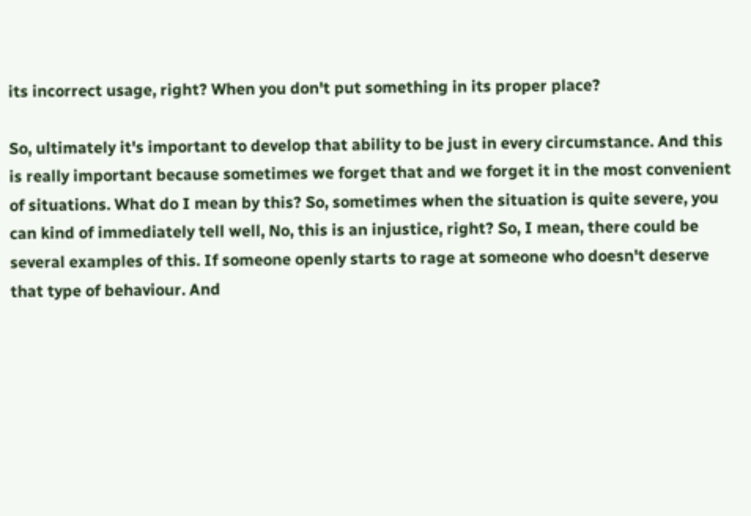its incorrect usage, right? When you don't put something in its proper place?

So, ultimately it's important to develop that ability to be just in every circumstance. And this is really important because sometimes we forget that and we forget it in the most convenient of situations. What do I mean by this? So, sometimes when the situation is quite severe, you can kind of immediately tell well, No, this is an injustice, right? So, I mean, there could be several examples of this. If someone openly starts to rage at someone who doesn't deserve that type of behaviour. And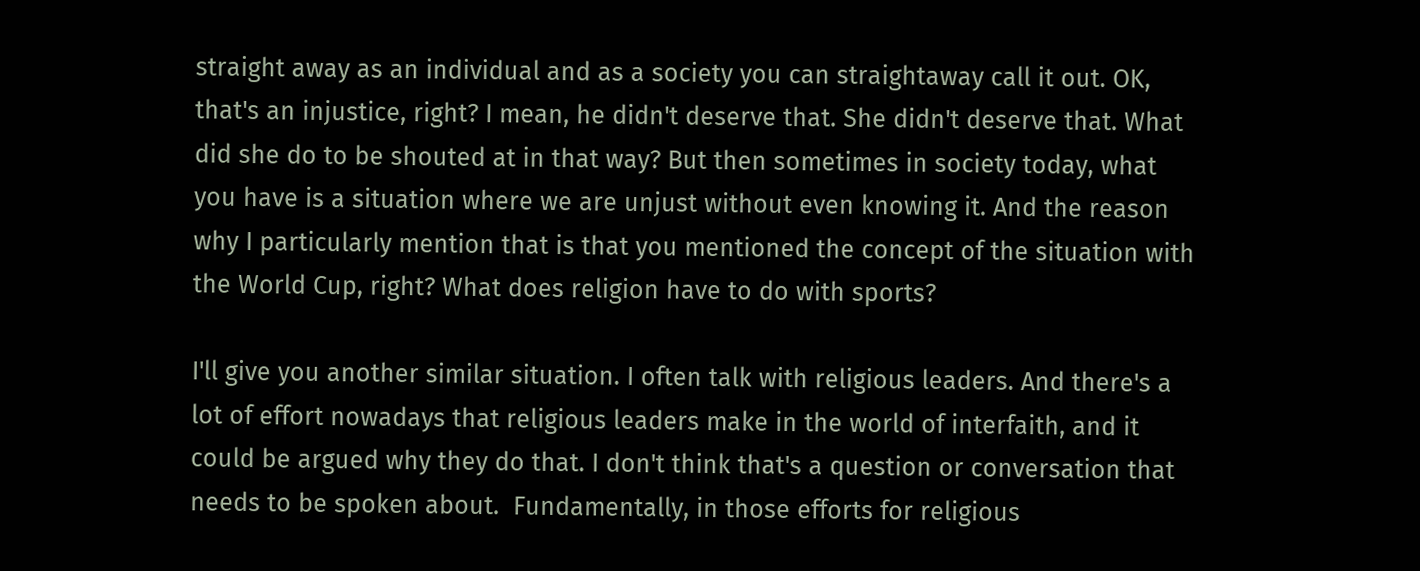straight away as an individual and as a society you can straightaway call it out. OK, that's an injustice, right? I mean, he didn't deserve that. She didn't deserve that. What did she do to be shouted at in that way? But then sometimes in society today, what you have is a situation where we are unjust without even knowing it. And the reason why I particularly mention that is that you mentioned the concept of the situation with the World Cup, right? What does religion have to do with sports?

I'll give you another similar situation. I often talk with religious leaders. And there's a lot of effort nowadays that religious leaders make in the world of interfaith, and it could be argued why they do that. I don't think that's a question or conversation that needs to be spoken about.  Fundamentally, in those efforts for religious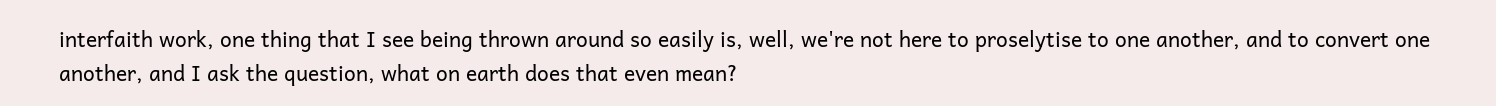interfaith work, one thing that I see being thrown around so easily is, well, we're not here to proselytise to one another, and to convert one another, and I ask the question, what on earth does that even mean?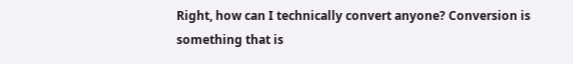Right, how can I technically convert anyone? Conversion is something that is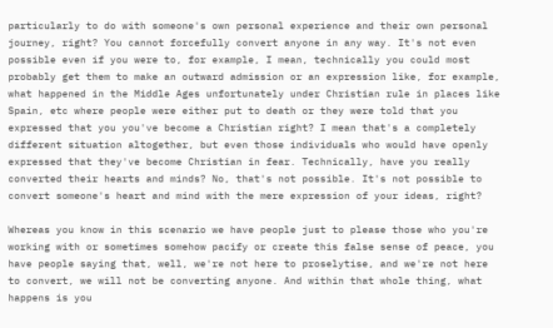particularly to do with someone's own personal experience and their own personal journey, right? You cannot forcefully convert anyone in any way. It's not even possible even if you were to, for example, I mean, technically you could most probably get them to make an outward admission or an expression like, for example, what happened in the Middle Ages unfortunately under Christian rule in places like Spain, etc where people were either put to death or they were told that you expressed that you you've become a Christian right? I mean that's a completely different situation altogether, but even those individuals who would have openly expressed that they've become Christian in fear. Technically, have you really converted their hearts and minds? No, that's not possible. It's not possible to convert someone's heart and mind with the mere expression of your ideas, right?

Whereas you know in this scenario we have people just to please those who you're working with or sometimes somehow pacify or create this false sense of peace, you have people saying that, well, we're not here to proselytise, and we're not here to convert, we will not be converting anyone. And within that whole thing, what happens is you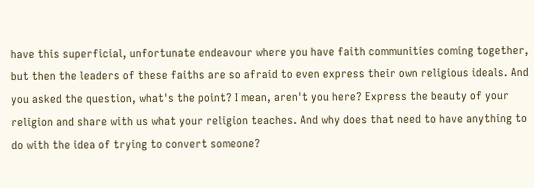have this superficial, unfortunate endeavour where you have faith communities coming together, but then the leaders of these faiths are so afraid to even express their own religious ideals. And you asked the question, what's the point? I mean, aren't you here? Express the beauty of your religion and share with us what your religion teaches. And why does that need to have anything to do with the idea of trying to convert someone?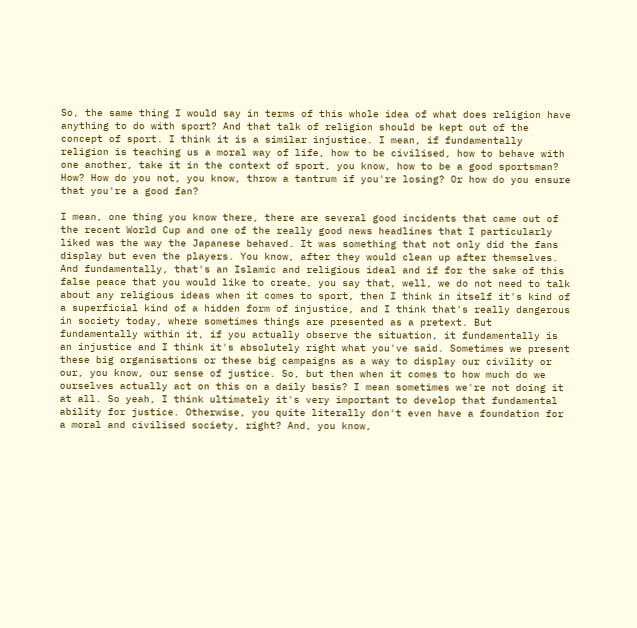So, the same thing I would say in terms of this whole idea of what does religion have anything to do with sport? And that talk of religion should be kept out of the concept of sport. I think it is a similar injustice. I mean, if fundamentally religion is teaching us a moral way of life, how to be civilised, how to behave with one another, take it in the context of sport, you know, how to be a good sportsman? How? How do you not, you know, throw a tantrum if you're losing? Or how do you ensure that you're a good fan?

I mean, one thing you know there, there are several good incidents that came out of the recent World Cup and one of the really good news headlines that I particularly liked was the way the Japanese behaved. It was something that not only did the fans display but even the players. You know, after they would clean up after themselves. And fundamentally, that's an Islamic and religious ideal and if for the sake of this false peace that you would like to create, you say that, well, we do not need to talk about any religious ideas when it comes to sport, then I think in itself it's kind of a superficial kind of a hidden form of injustice, and I think that's really dangerous in society today, where sometimes things are presented as a pretext. But fundamentally within it, if you actually observe the situation, it fundamentally is an injustice and I think it's absolutely right what you've said. Sometimes we present these big organisations or these big campaigns as a way to display our civility or our, you know, our sense of justice. So, but then when it comes to how much do we ourselves actually act on this on a daily basis? I mean sometimes we're not doing it at all. So yeah, I think ultimately it's very important to develop that fundamental ability for justice. Otherwise, you quite literally don't even have a foundation for a moral and civilised society, right? And, you know,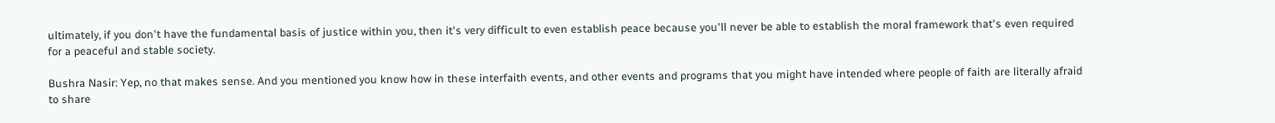ultimately, if you don't have the fundamental basis of justice within you, then it's very difficult to even establish peace because you'll never be able to establish the moral framework that's even required for a peaceful and stable society.

Bushra Nasir: Yep, no that makes sense. And you mentioned you know how in these interfaith events, and other events and programs that you might have intended where people of faith are literally afraid to share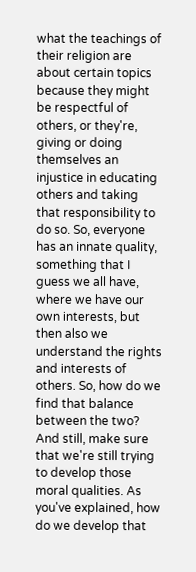what the teachings of their religion are about certain topics because they might be respectful of others, or they're, giving or doing themselves an injustice in educating others and taking that responsibility to do so. So, everyone has an innate quality, something that I guess we all have, where we have our own interests, but then also we understand the rights and interests of others. So, how do we find that balance between the two? And still, make sure that we're still trying to develop those moral qualities. As you've explained, how do we develop that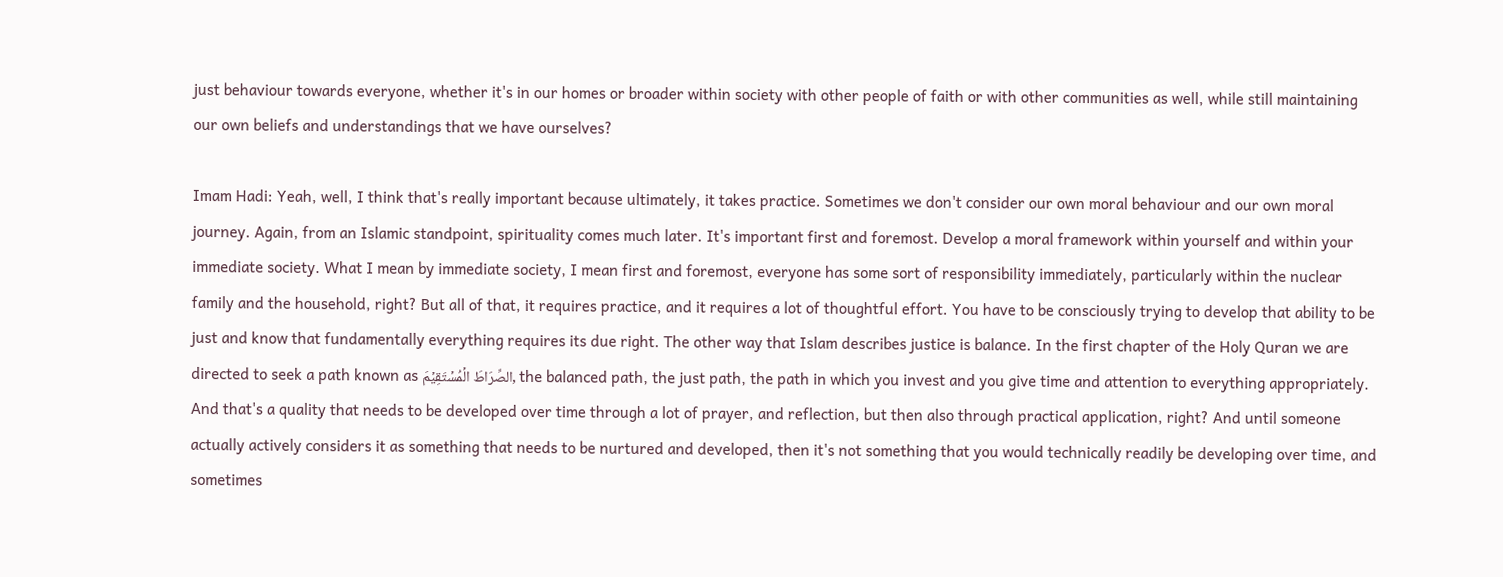just behaviour towards everyone, whether it's in our homes or broader within society with other people of faith or with other communities as well, while still maintaining our own beliefs and understandings that we have ourselves?

Imam Hadi: Yeah, well, I think that's really important because ultimately, it takes practice. Sometimes we don't consider our own moral behaviour and our own moral journey. Again, from an Islamic standpoint, spirituality comes much later. It's important first and foremost. Develop a moral framework within yourself and within your immediate society. What I mean by immediate society, I mean first and foremost, everyone has some sort of responsibility immediately, particularly within the nuclear family and the household, right? But all of that, it requires practice, and it requires a lot of thoughtful effort. You have to be consciously trying to develop that ability to be just and know that fundamentally everything requires its due right. The other way that Islam describes justice is balance. In the first chapter of the Holy Quran we are directed to seek a path known as الصِّرَاطَ الۡمُسۡتَقِیۡمَ, the balanced path, the just path, the path in which you invest and you give time and attention to everything appropriately. And that's a quality that needs to be developed over time through a lot of prayer, and reflection, but then also through practical application, right? And until someone actually actively considers it as something that needs to be nurtured and developed, then it's not something that you would technically readily be developing over time, and sometimes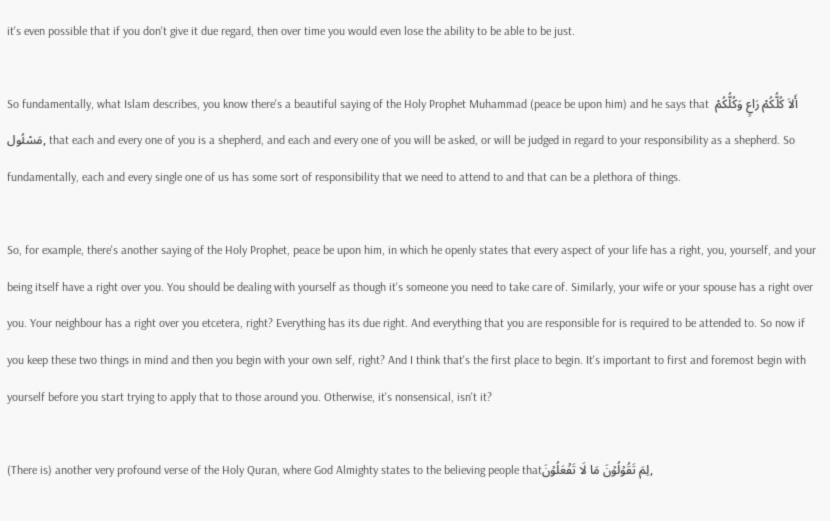it's even possible that if you don't give it due regard, then over time you would even lose the ability to be able to be just.

So fundamentally, what Islam describes, you know there's a beautiful saying of the Holy Prophet Muhammad (peace be upon him) and he says that  أَلاَ كُلُّكُمْ رَاعٍ وَكُلُّكُمْ مَسْئُول, that each and every one of you is a shepherd, and each and every one of you will be asked, or will be judged in regard to your responsibility as a shepherd. So fundamentally, each and every single one of us has some sort of responsibility that we need to attend to and that can be a plethora of things.

So, for example, there's another saying of the Holy Prophet, peace be upon him, in which he openly states that every aspect of your life has a right, you, yourself, and your being itself have a right over you. You should be dealing with yourself as though it's someone you need to take care of. Similarly, your wife or your spouse has a right over you. Your neighbour has a right over you etcetera, right? Everything has its due right. And everything that you are responsible for is required to be attended to. So now if you keep these two things in mind and then you begin with your own self, right? And I think that's the first place to begin. It's important to first and foremost begin with yourself before you start trying to apply that to those around you. Otherwise, it's nonsensical, isn't it?

(There is) another very profound verse of the Holy Quran, where God Almighty states to the believing people thatلِمَ تَقُوۡلُوۡنَ مَا لَا تَفۡعَلُوۡنَ,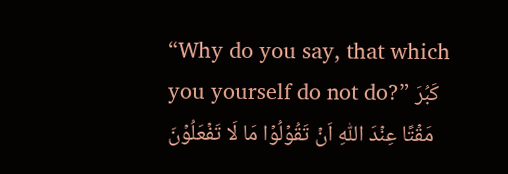“Why do you say, that which you yourself do not do?” کَبُرَ مَقۡتًا عِنۡدَ اللّٰہِ اَنۡ تَقُوۡلُوۡا مَا لَا تَفۡعَلُوۡنَ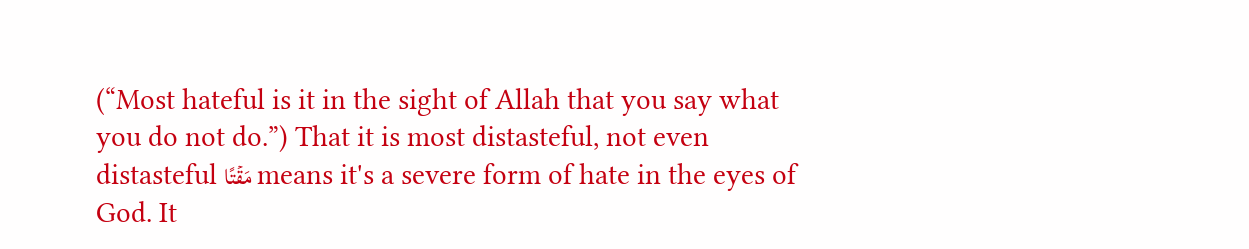(“Most hateful is it in the sight of Allah that you say what you do not do.”) That it is most distasteful, not even distasteful مَقۡتًا means it's a severe form of hate in the eyes of God. It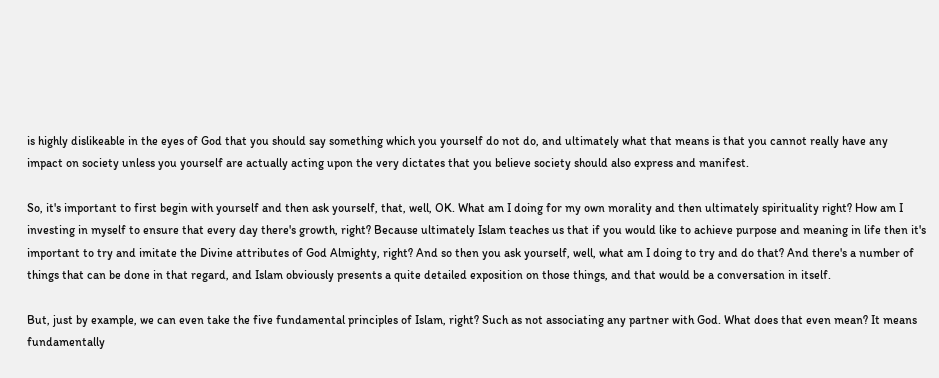is highly dislikeable in the eyes of God that you should say something which you yourself do not do, and ultimately what that means is that you cannot really have any impact on society unless you yourself are actually acting upon the very dictates that you believe society should also express and manifest.

So, it's important to first begin with yourself and then ask yourself, that, well, OK. What am I doing for my own morality and then ultimately spirituality right? How am I investing in myself to ensure that every day there's growth, right? Because ultimately Islam teaches us that if you would like to achieve purpose and meaning in life then it's important to try and imitate the Divine attributes of God Almighty, right? And so then you ask yourself, well, what am I doing to try and do that? And there's a number of things that can be done in that regard, and Islam obviously presents a quite detailed exposition on those things, and that would be a conversation in itself.

But, just by example, we can even take the five fundamental principles of Islam, right? Such as not associating any partner with God. What does that even mean? It means fundamentally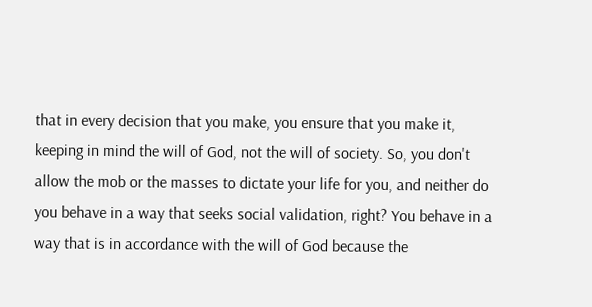that in every decision that you make, you ensure that you make it, keeping in mind the will of God, not the will of society. So, you don't allow the mob or the masses to dictate your life for you, and neither do you behave in a way that seeks social validation, right? You behave in a way that is in accordance with the will of God because the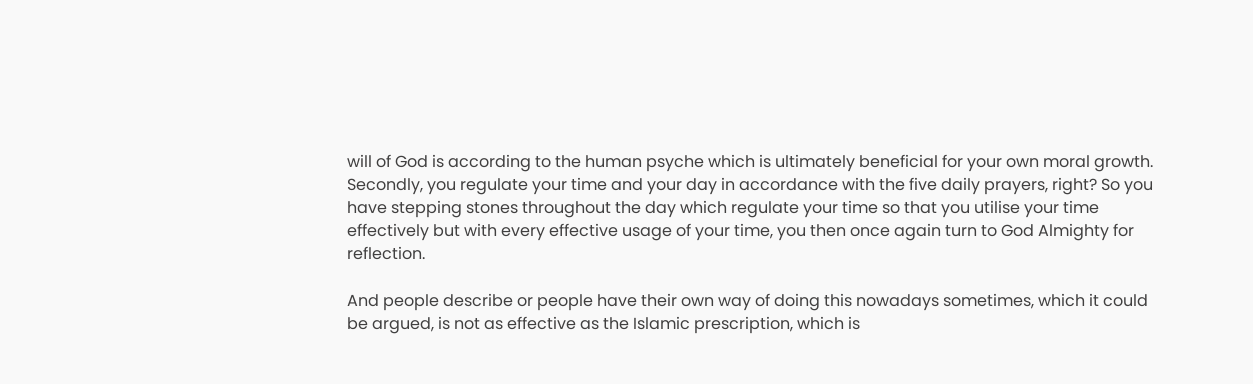will of God is according to the human psyche which is ultimately beneficial for your own moral growth. Secondly, you regulate your time and your day in accordance with the five daily prayers, right? So you have stepping stones throughout the day which regulate your time so that you utilise your time effectively but with every effective usage of your time, you then once again turn to God Almighty for reflection.

And people describe or people have their own way of doing this nowadays sometimes, which it could be argued, is not as effective as the Islamic prescription, which is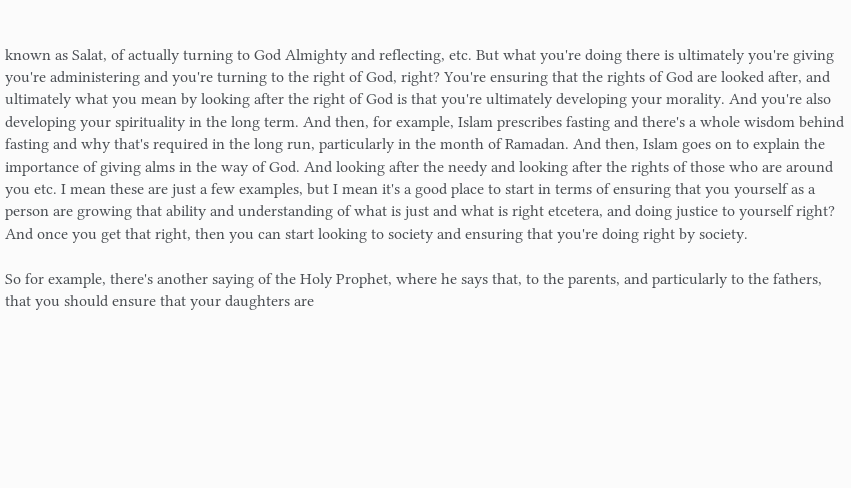known as Salat, of actually turning to God Almighty and reflecting, etc. But what you're doing there is ultimately you're giving you're administering and you're turning to the right of God, right? You're ensuring that the rights of God are looked after, and ultimately what you mean by looking after the right of God is that you're ultimately developing your morality. And you're also developing your spirituality in the long term. And then, for example, Islam prescribes fasting and there's a whole wisdom behind fasting and why that's required in the long run, particularly in the month of Ramadan. And then, Islam goes on to explain the importance of giving alms in the way of God. And looking after the needy and looking after the rights of those who are around you etc. I mean these are just a few examples, but I mean it's a good place to start in terms of ensuring that you yourself as a person are growing that ability and understanding of what is just and what is right etcetera, and doing justice to yourself right? And once you get that right, then you can start looking to society and ensuring that you're doing right by society.

So for example, there's another saying of the Holy Prophet, where he says that, to the parents, and particularly to the fathers, that you should ensure that your daughters are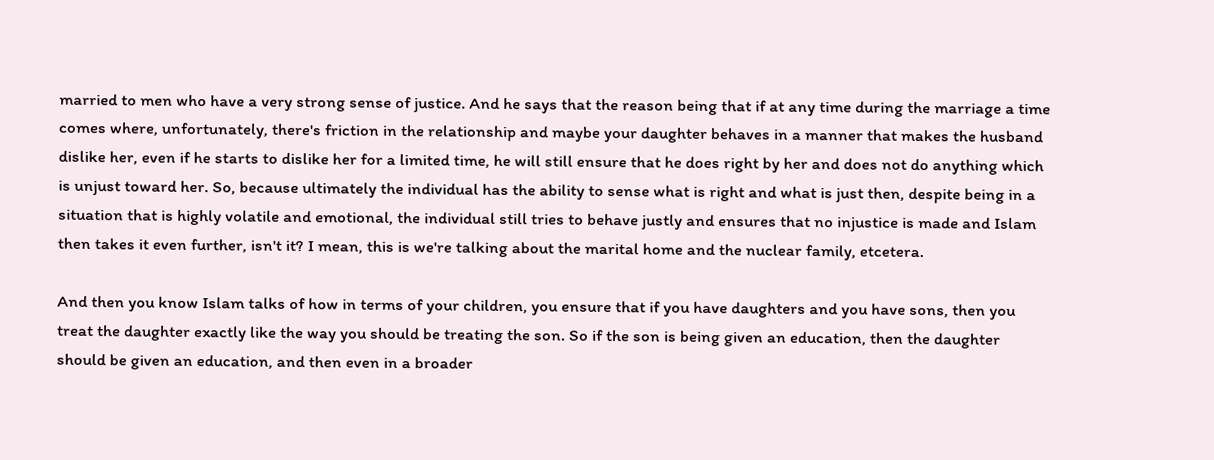married to men who have a very strong sense of justice. And he says that the reason being that if at any time during the marriage a time comes where, unfortunately, there's friction in the relationship and maybe your daughter behaves in a manner that makes the husband dislike her, even if he starts to dislike her for a limited time, he will still ensure that he does right by her and does not do anything which is unjust toward her. So, because ultimately the individual has the ability to sense what is right and what is just then, despite being in a situation that is highly volatile and emotional, the individual still tries to behave justly and ensures that no injustice is made and Islam then takes it even further, isn't it? I mean, this is we're talking about the marital home and the nuclear family, etcetera.

And then you know Islam talks of how in terms of your children, you ensure that if you have daughters and you have sons, then you treat the daughter exactly like the way you should be treating the son. So if the son is being given an education, then the daughter should be given an education, and then even in a broader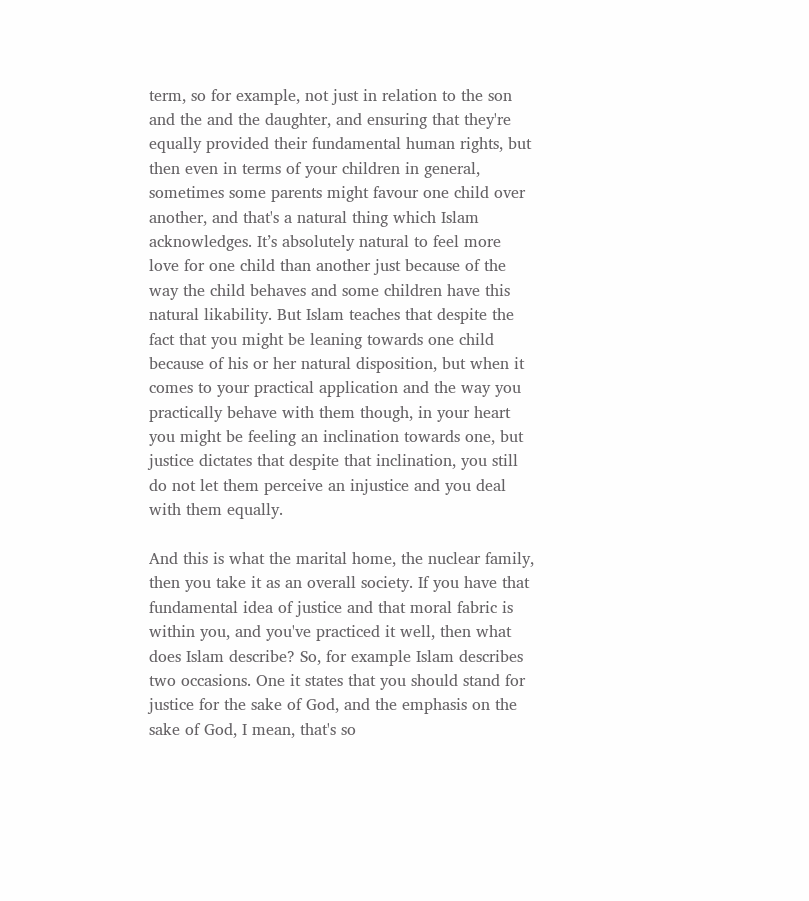term, so for example, not just in relation to the son and the and the daughter, and ensuring that they're equally provided their fundamental human rights, but then even in terms of your children in general, sometimes some parents might favour one child over another, and that's a natural thing which Islam acknowledges. It’s absolutely natural to feel more love for one child than another just because of the way the child behaves and some children have this natural likability. But Islam teaches that despite the fact that you might be leaning towards one child because of his or her natural disposition, but when it comes to your practical application and the way you practically behave with them though, in your heart you might be feeling an inclination towards one, but justice dictates that despite that inclination, you still do not let them perceive an injustice and you deal with them equally.

And this is what the marital home, the nuclear family, then you take it as an overall society. If you have that fundamental idea of justice and that moral fabric is within you, and you've practiced it well, then what does Islam describe? So, for example Islam describes two occasions. One it states that you should stand for justice for the sake of God, and the emphasis on the sake of God, I mean, that's so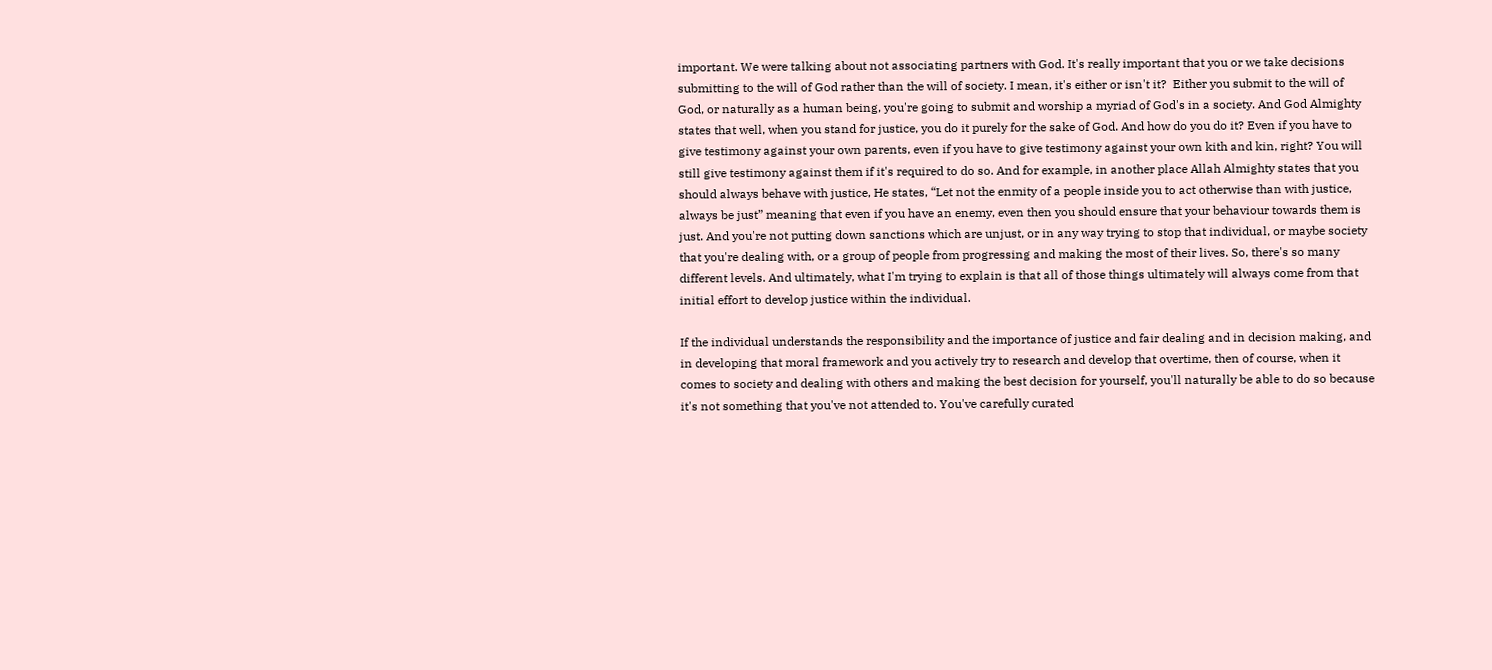important. We were talking about not associating partners with God. It's really important that you or we take decisions submitting to the will of God rather than the will of society. I mean, it's either or isn't it?  Either you submit to the will of God, or naturally as a human being, you're going to submit and worship a myriad of God's in a society. And God Almighty states that well, when you stand for justice, you do it purely for the sake of God. And how do you do it? Even if you have to give testimony against your own parents, even if you have to give testimony against your own kith and kin, right? You will still give testimony against them if it's required to do so. And for example, in another place Allah Almighty states that you should always behave with justice, He states, “Let not the enmity of a people inside you to act otherwise than with justice, always be just” meaning that even if you have an enemy, even then you should ensure that your behaviour towards them is just. And you're not putting down sanctions which are unjust, or in any way trying to stop that individual, or maybe society that you're dealing with, or a group of people from progressing and making the most of their lives. So, there's so many different levels. And ultimately, what I'm trying to explain is that all of those things ultimately will always come from that initial effort to develop justice within the individual.

If the individual understands the responsibility and the importance of justice and fair dealing and in decision making, and in developing that moral framework and you actively try to research and develop that overtime, then of course, when it comes to society and dealing with others and making the best decision for yourself, you'll naturally be able to do so because it's not something that you've not attended to. You've carefully curated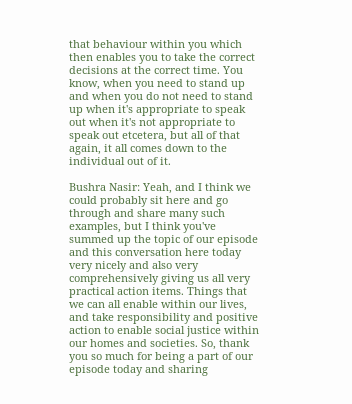that behaviour within you which then enables you to take the correct decisions at the correct time. You know, when you need to stand up and when you do not need to stand up when it's appropriate to speak out when it's not appropriate to speak out etcetera, but all of that again, it all comes down to the individual out of it.

Bushra Nasir: Yeah, and I think we could probably sit here and go through and share many such examples, but I think you've summed up the topic of our episode and this conversation here today very nicely and also very comprehensively giving us all very practical action items. Things that we can all enable within our lives, and take responsibility and positive action to enable social justice within our homes and societies. So, thank you so much for being a part of our episode today and sharing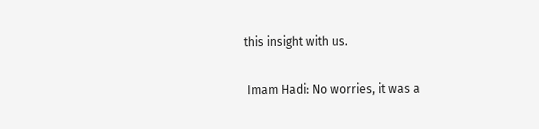this insight with us.

 Imam Hadi: No worries, it was a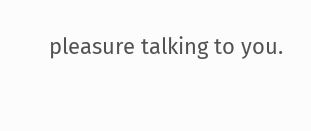pleasure talking to you.